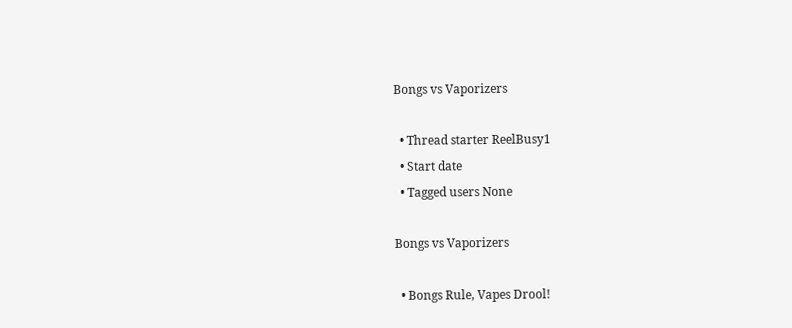Bongs vs Vaporizers

  • Thread starter ReelBusy1
  • Start date
  • Tagged users None

Bongs vs Vaporizers

  • Bongs Rule, Vapes Drool!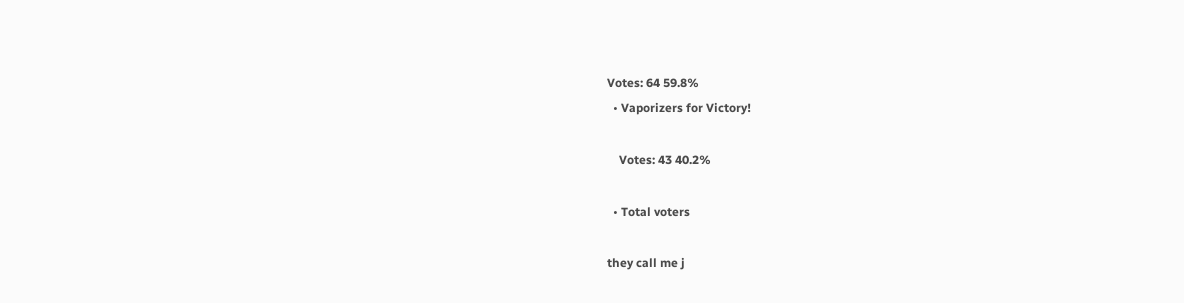Votes: 64 59.8%
  • Vaporizers for Victory!

    Votes: 43 40.2%

  • Total voters

they call me j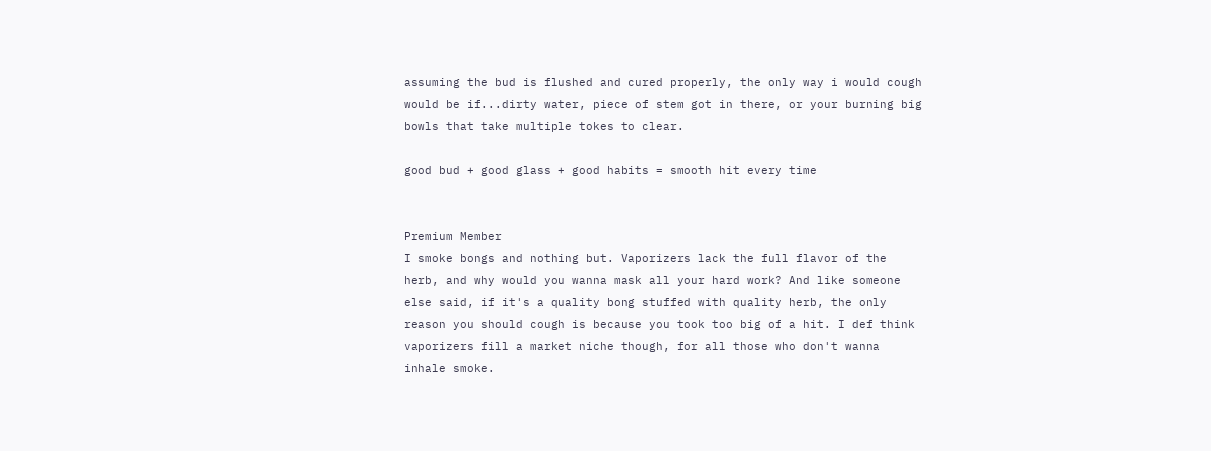assuming the bud is flushed and cured properly, the only way i would cough would be if...dirty water, piece of stem got in there, or your burning big bowls that take multiple tokes to clear.

good bud + good glass + good habits = smooth hit every time


Premium Member
I smoke bongs and nothing but. Vaporizers lack the full flavor of the herb, and why would you wanna mask all your hard work? And like someone else said, if it's a quality bong stuffed with quality herb, the only reason you should cough is because you took too big of a hit. I def think vaporizers fill a market niche though, for all those who don't wanna inhale smoke.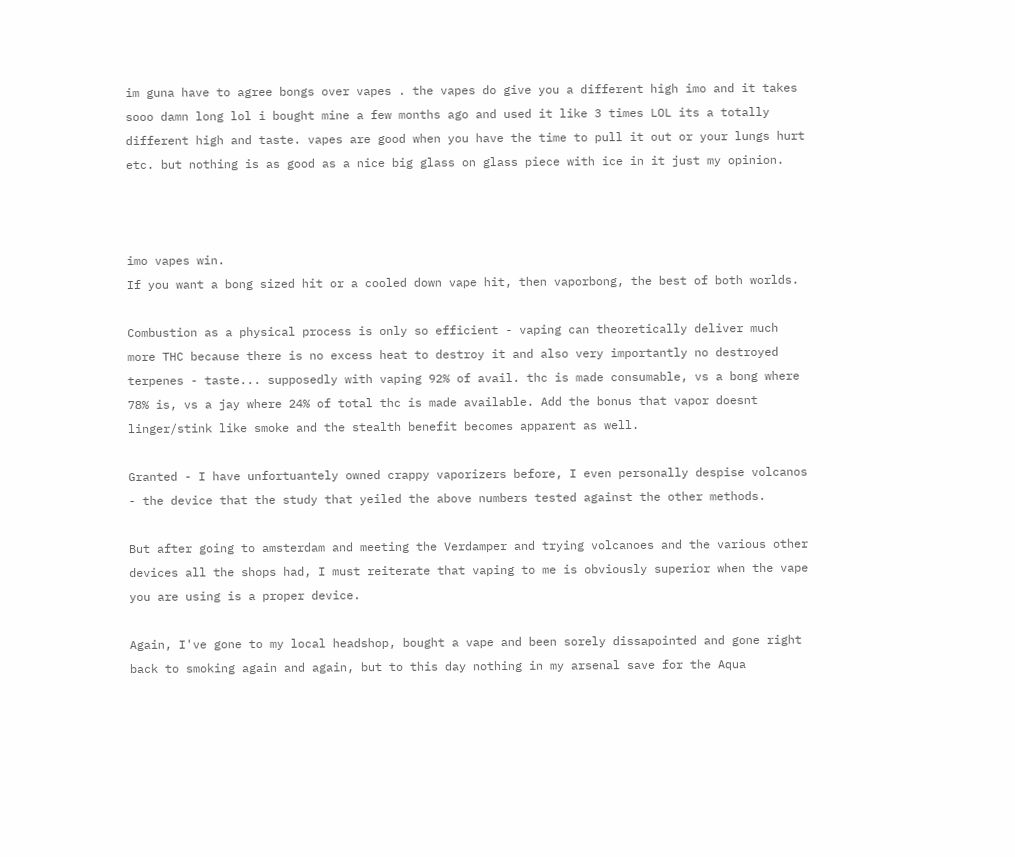im guna have to agree bongs over vapes . the vapes do give you a different high imo and it takes sooo damn long lol i bought mine a few months ago and used it like 3 times LOL its a totally different high and taste. vapes are good when you have the time to pull it out or your lungs hurt etc. but nothing is as good as a nice big glass on glass piece with ice in it just my opinion.



imo vapes win.
If you want a bong sized hit or a cooled down vape hit, then vaporbong, the best of both worlds.

Combustion as a physical process is only so efficient - vaping can theoretically deliver much more THC because there is no excess heat to destroy it and also very importantly no destroyed terpenes - taste... supposedly with vaping 92% of avail. thc is made consumable, vs a bong where 78% is, vs a jay where 24% of total thc is made available. Add the bonus that vapor doesnt linger/stink like smoke and the stealth benefit becomes apparent as well.

Granted - I have unfortuantely owned crappy vaporizers before, I even personally despise volcanos - the device that the study that yeiled the above numbers tested against the other methods.

But after going to amsterdam and meeting the Verdamper and trying volcanoes and the various other devices all the shops had, I must reiterate that vaping to me is obviously superior when the vape you are using is a proper device.

Again, I've gone to my local headshop, bought a vape and been sorely dissapointed and gone right back to smoking again and again, but to this day nothing in my arsenal save for the Aqua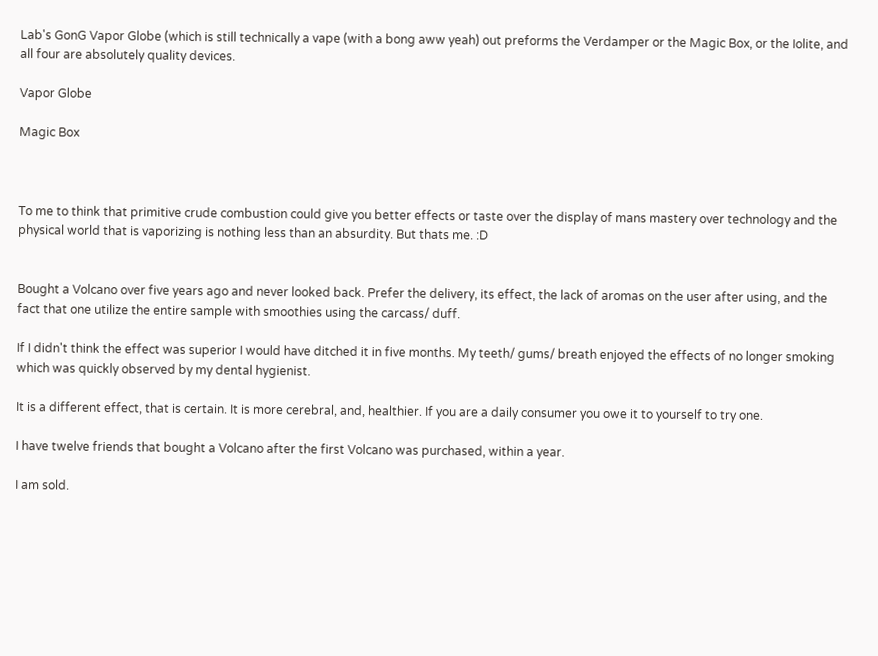Lab's GonG Vapor Globe (which is still technically a vape (with a bong aww yeah) out preforms the Verdamper or the Magic Box, or the Iolite, and all four are absolutely quality devices.

Vapor Globe

Magic Box



To me to think that primitive crude combustion could give you better effects or taste over the display of mans mastery over technology and the physical world that is vaporizing is nothing less than an absurdity. But thats me. :D


Bought a Volcano over five years ago and never looked back. Prefer the delivery, its effect, the lack of aromas on the user after using, and the fact that one utilize the entire sample with smoothies using the carcass/ duff.

If I didn't think the effect was superior I would have ditched it in five months. My teeth/ gums/ breath enjoyed the effects of no longer smoking which was quickly observed by my dental hygienist.

It is a different effect, that is certain. It is more cerebral, and, healthier. If you are a daily consumer you owe it to yourself to try one.

I have twelve friends that bought a Volcano after the first Volcano was purchased, within a year.

I am sold.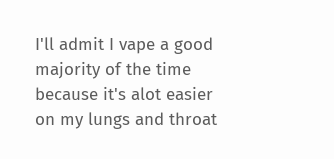I'll admit I vape a good majority of the time because it's alot easier on my lungs and throat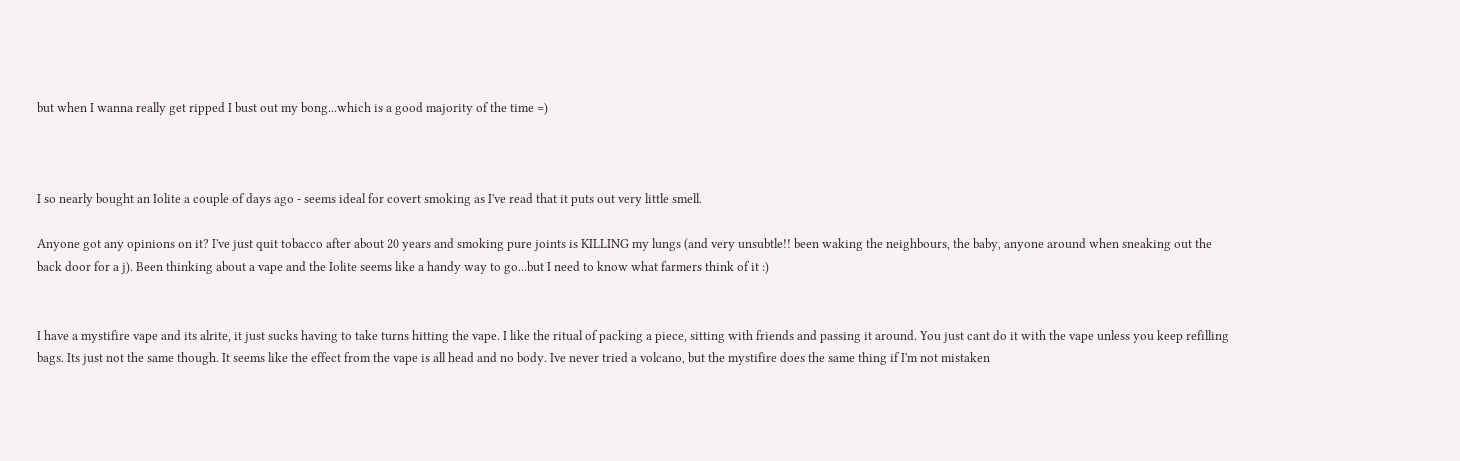but when I wanna really get ripped I bust out my bong...which is a good majority of the time =)



I so nearly bought an Iolite a couple of days ago - seems ideal for covert smoking as I've read that it puts out very little smell.

Anyone got any opinions on it? I've just quit tobacco after about 20 years and smoking pure joints is KILLING my lungs (and very unsubtle!! been waking the neighbours, the baby, anyone around when sneaking out the back door for a j). Been thinking about a vape and the Iolite seems like a handy way to go...but I need to know what farmers think of it :)


I have a mystifire vape and its alrite, it just sucks having to take turns hitting the vape. I like the ritual of packing a piece, sitting with friends and passing it around. You just cant do it with the vape unless you keep refilling bags. Its just not the same though. It seems like the effect from the vape is all head and no body. Ive never tried a volcano, but the mystifire does the same thing if I'm not mistaken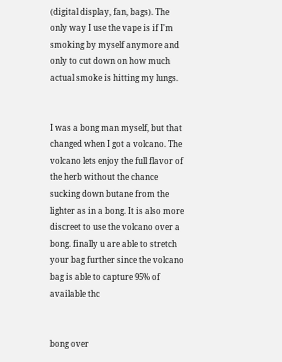(digital display, fan, bags). The only way I use the vape is if I'm smoking by myself anymore and only to cut down on how much actual smoke is hitting my lungs.


I was a bong man myself, but that changed when I got a volcano. The volcano lets enjoy the full flavor of the herb without the chance sucking down butane from the lighter as in a bong. It is also more discreet to use the volcano over a bong. finally u are able to stretch your bag further since the volcano bag is able to capture 95% of available thc


bong over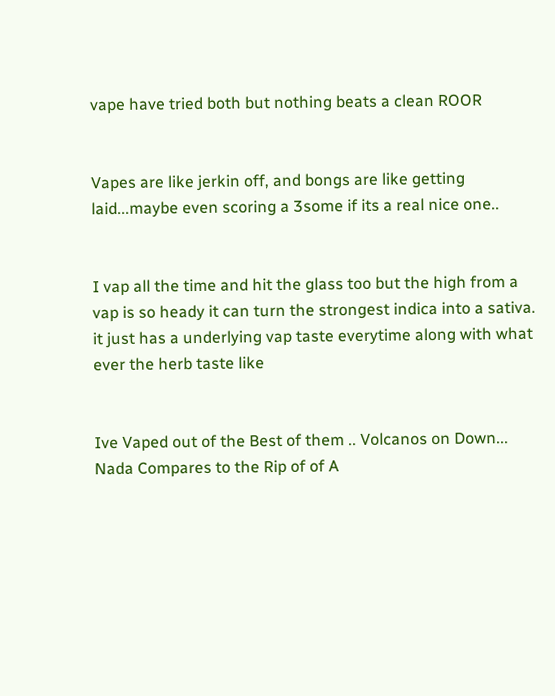vape have tried both but nothing beats a clean ROOR


Vapes are like jerkin off, and bongs are like getting laid...maybe even scoring a 3some if its a real nice one..


I vap all the time and hit the glass too but the high from a vap is so heady it can turn the strongest indica into a sativa. it just has a underlying vap taste everytime along with what ever the herb taste like


Ive Vaped out of the Best of them .. Volcanos on Down... Nada Compares to the Rip of of A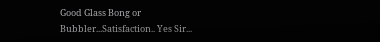Good Glass Bong or Bubbler...Satisfaction.. Yes Sir...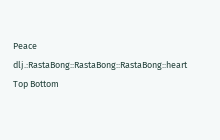Peace dlj.:RastaBong::RastaBong::RastaBong::heart
Top Bottom